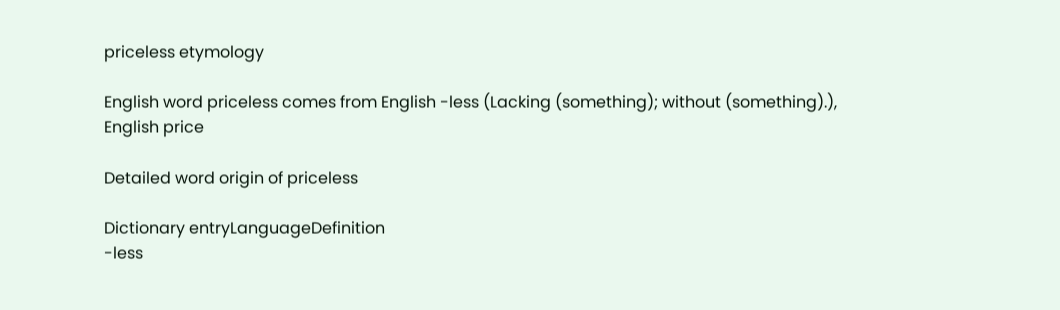priceless etymology

English word priceless comes from English -less (Lacking (something); without (something).), English price

Detailed word origin of priceless

Dictionary entryLanguageDefinition
-less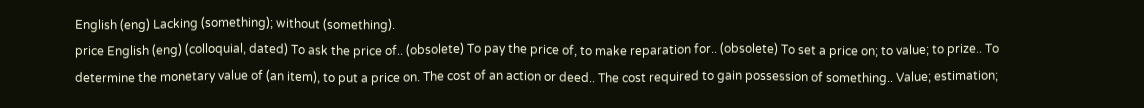English (eng) Lacking (something); without (something).
price English (eng) (colloquial, dated) To ask the price of.. (obsolete) To pay the price of, to make reparation for.. (obsolete) To set a price on; to value; to prize.. To determine the monetary value of (an item), to put a price on. The cost of an action or deed.. The cost required to gain possession of something.. Value; estimation;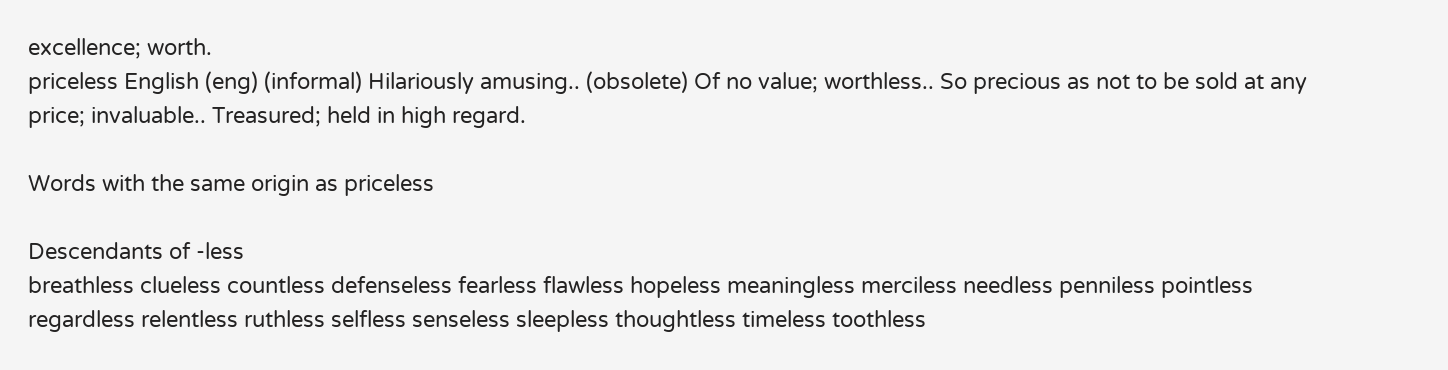excellence; worth.
priceless English (eng) (informal) Hilariously amusing.. (obsolete) Of no value; worthless.. So precious as not to be sold at any price; invaluable.. Treasured; held in high regard.

Words with the same origin as priceless

Descendants of -less
breathless clueless countless defenseless fearless flawless hopeless meaningless merciless needless penniless pointless regardless relentless ruthless selfless senseless sleepless thoughtless timeless toothless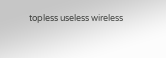topless useless wireless